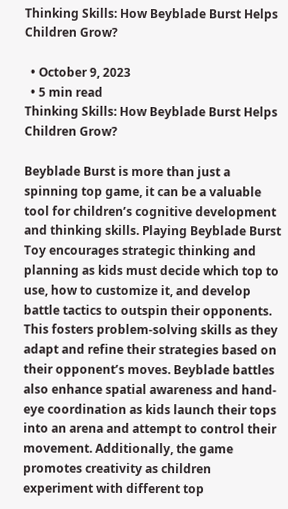Thinking Skills: How Beyblade Burst Helps Children Grow?

  • October 9, 2023
  • 5 min read
Thinking Skills: How Beyblade Burst Helps Children Grow?

Beyblade Burst is more than just a spinning top game, it can be a valuable tool for children’s cognitive development and thinking skills. Playing Beyblade Burst Toy encourages strategic thinking and planning as kids must decide which top to use, how to customize it, and develop battle tactics to outspin their opponents. This fosters problem-solving skills as they adapt and refine their strategies based on their opponent’s moves. Beyblade battles also enhance spatial awareness and hand-eye coordination as kids launch their tops into an arena and attempt to control their movement. Additionally, the game promotes creativity as children experiment with different top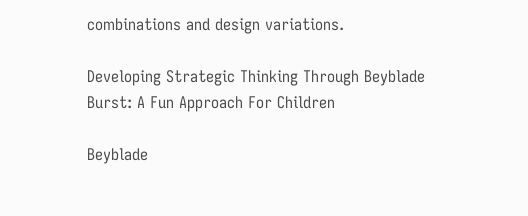combinations and design variations.

Developing Strategic Thinking Through Beyblade Burst: A Fun Approach For Children

Beyblade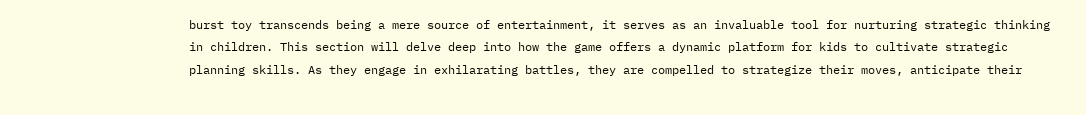burst toy transcends being a mere source of entertainment, it serves as an invaluable tool for nurturing strategic thinking in children. This section will delve deep into how the game offers a dynamic platform for kids to cultivate strategic planning skills. As they engage in exhilarating battles, they are compelled to strategize their moves, anticipate their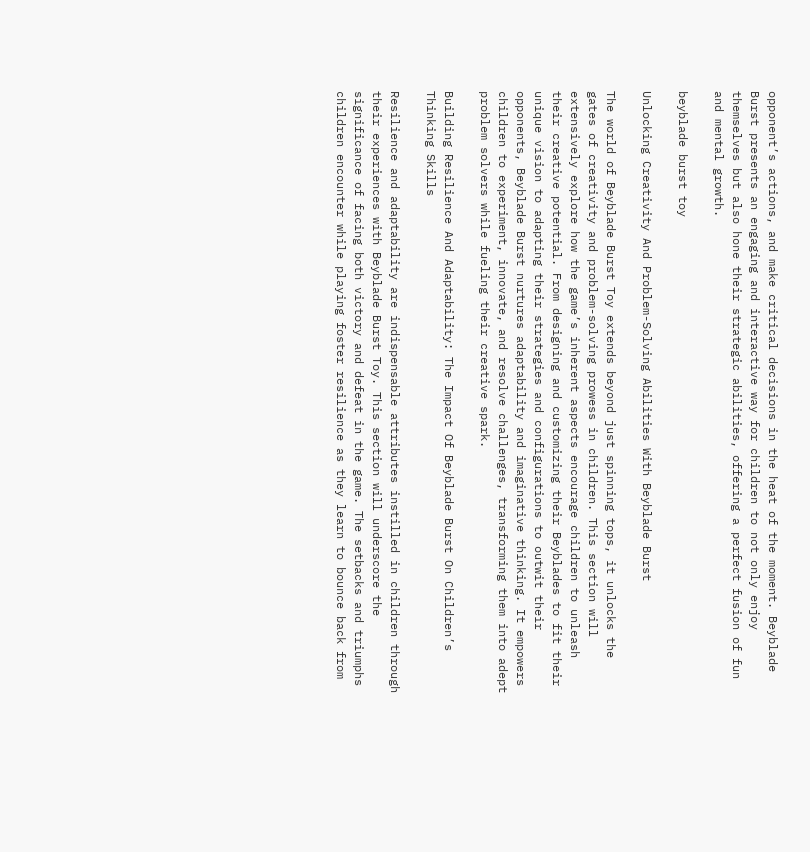opponent’s actions, and make critical decisions in the heat of the moment. Beyblade Burst presents an engaging and interactive way for children to not only enjoy themselves but also hone their strategic abilities, offering a perfect fusion of fun and mental growth.

beyblade burst toy

Unlocking Creativity And Problem-Solving Abilities With Beyblade Burst

The world of Beyblade Burst Toy extends beyond just spinning tops, it unlocks the gates of creativity and problem-solving prowess in children. This section will extensively explore how the game’s inherent aspects encourage children to unleash their creative potential. From designing and customizing their Beyblades to fit their unique vision to adapting their strategies and configurations to outwit their opponents, Beyblade Burst nurtures adaptability and imaginative thinking. It empowers children to experiment, innovate, and resolve challenges, transforming them into adept problem solvers while fueling their creative spark.

Building Resilience And Adaptability: The Impact Of Beyblade Burst On Children’s Thinking Skills

Resilience and adaptability are indispensable attributes instilled in children through their experiences with Beyblade Burst Toy. This section will underscore the significance of facing both victory and defeat in the game. The setbacks and triumphs children encounter while playing foster resilience as they learn to bounce back from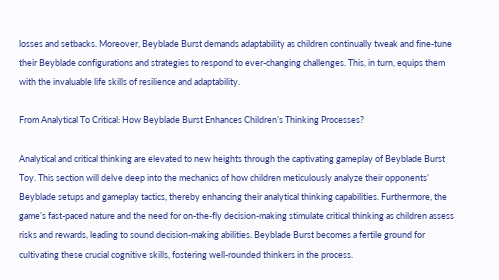losses and setbacks. Moreover, Beyblade Burst demands adaptability as children continually tweak and fine-tune their Beyblade configurations and strategies to respond to ever-changing challenges. This, in turn, equips them with the invaluable life skills of resilience and adaptability.

From Analytical To Critical: How Beyblade Burst Enhances Children’s Thinking Processes?

Analytical and critical thinking are elevated to new heights through the captivating gameplay of Beyblade Burst Toy. This section will delve deep into the mechanics of how children meticulously analyze their opponents’ Beyblade setups and gameplay tactics, thereby enhancing their analytical thinking capabilities. Furthermore, the game’s fast-paced nature and the need for on-the-fly decision-making stimulate critical thinking as children assess risks and rewards, leading to sound decision-making abilities. Beyblade Burst becomes a fertile ground for cultivating these crucial cognitive skills, fostering well-rounded thinkers in the process.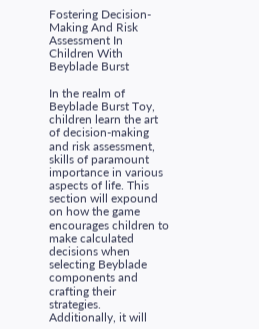Fostering Decision-Making And Risk Assessment In Children With Beyblade Burst

In the realm of Beyblade Burst Toy, children learn the art of decision-making and risk assessment, skills of paramount importance in various aspects of life. This section will expound on how the game encourages children to make calculated decisions when selecting Beyblade components and crafting their strategies. Additionally, it will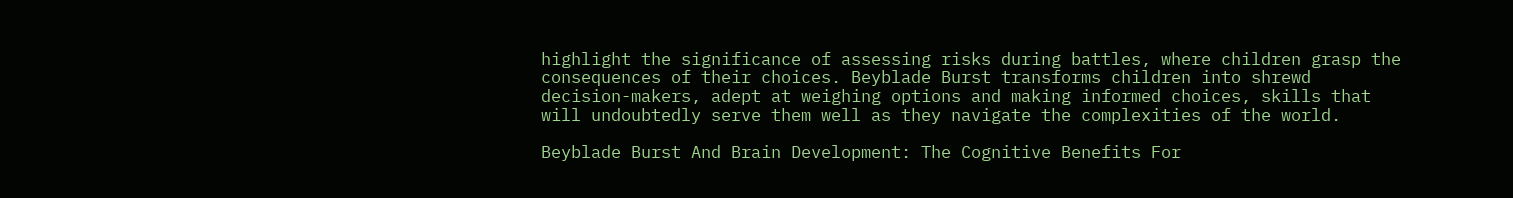highlight the significance of assessing risks during battles, where children grasp the consequences of their choices. Beyblade Burst transforms children into shrewd decision-makers, adept at weighing options and making informed choices, skills that will undoubtedly serve them well as they navigate the complexities of the world.

Beyblade Burst And Brain Development: The Cognitive Benefits For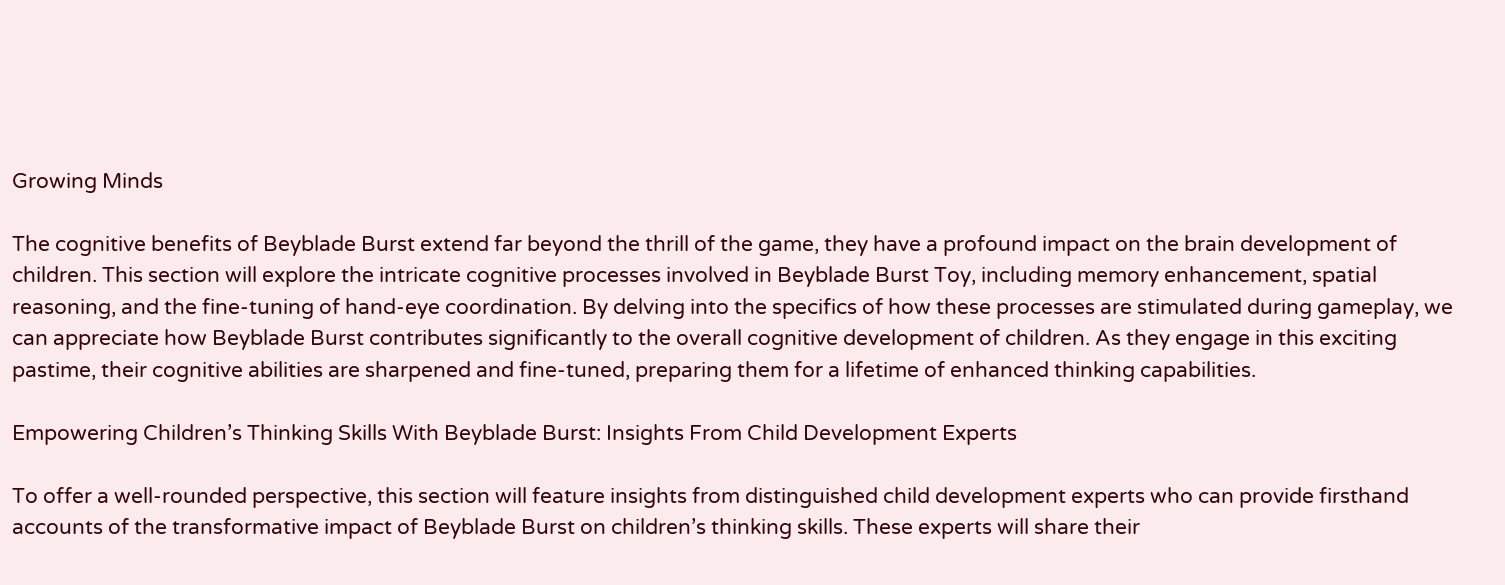Growing Minds

The cognitive benefits of Beyblade Burst extend far beyond the thrill of the game, they have a profound impact on the brain development of children. This section will explore the intricate cognitive processes involved in Beyblade Burst Toy, including memory enhancement, spatial reasoning, and the fine-tuning of hand-eye coordination. By delving into the specifics of how these processes are stimulated during gameplay, we can appreciate how Beyblade Burst contributes significantly to the overall cognitive development of children. As they engage in this exciting pastime, their cognitive abilities are sharpened and fine-tuned, preparing them for a lifetime of enhanced thinking capabilities.

Empowering Children’s Thinking Skills With Beyblade Burst: Insights From Child Development Experts

To offer a well-rounded perspective, this section will feature insights from distinguished child development experts who can provide firsthand accounts of the transformative impact of Beyblade Burst on children’s thinking skills. These experts will share their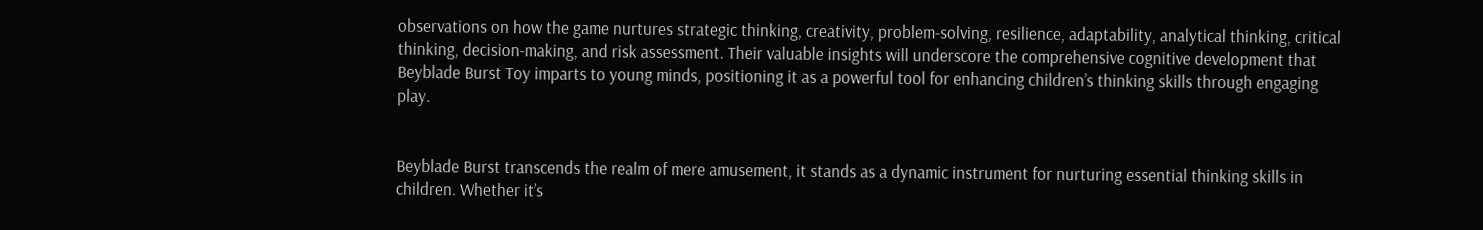observations on how the game nurtures strategic thinking, creativity, problem-solving, resilience, adaptability, analytical thinking, critical thinking, decision-making, and risk assessment. Their valuable insights will underscore the comprehensive cognitive development that Beyblade Burst Toy imparts to young minds, positioning it as a powerful tool for enhancing children’s thinking skills through engaging play.


Beyblade Burst transcends the realm of mere amusement, it stands as a dynamic instrument for nurturing essential thinking skills in children. Whether it’s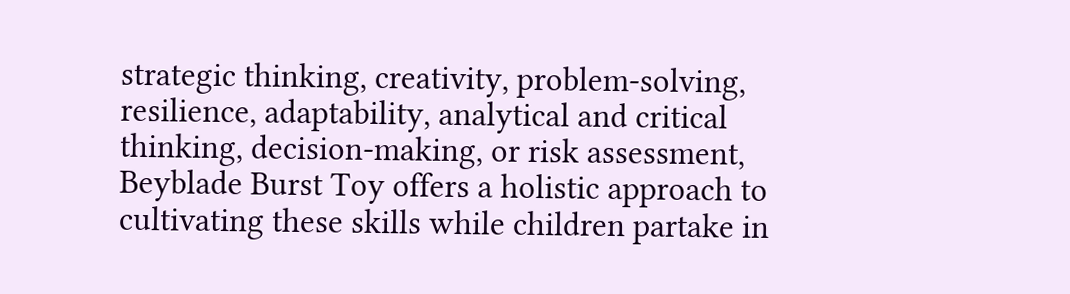strategic thinking, creativity, problem-solving, resilience, adaptability, analytical and critical thinking, decision-making, or risk assessment, Beyblade Burst Toy offers a holistic approach to cultivating these skills while children partake in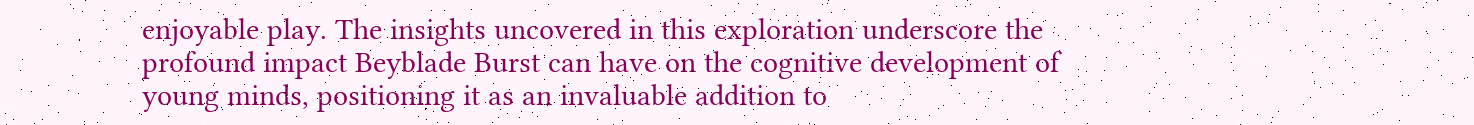enjoyable play. The insights uncovered in this exploration underscore the profound impact Beyblade Burst can have on the cognitive development of young minds, positioning it as an invaluable addition to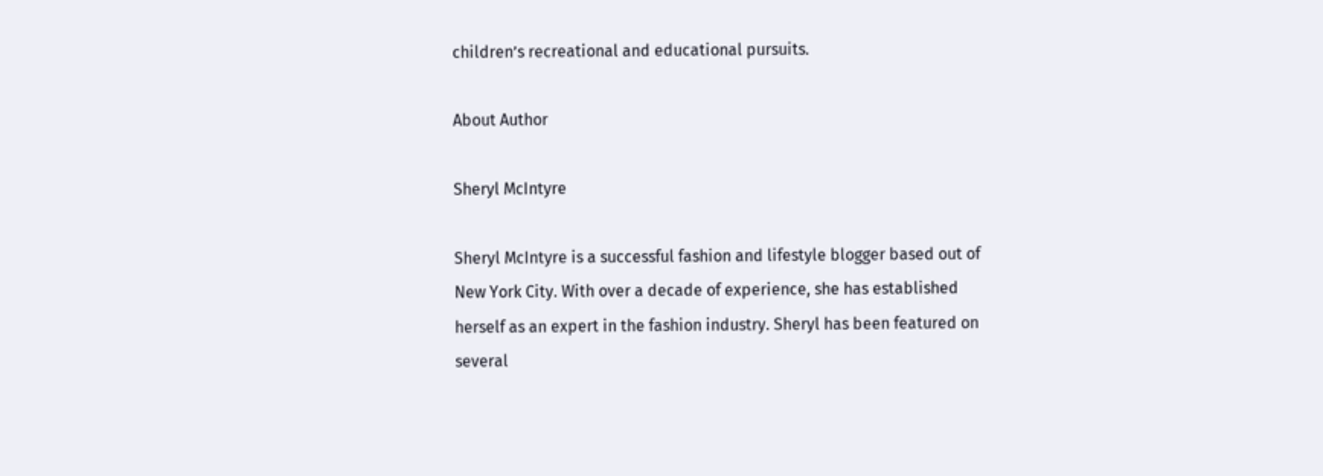children’s recreational and educational pursuits.

About Author

Sheryl McIntyre

Sheryl McIntyre is a successful fashion and lifestyle blogger based out of New York City. With over a decade of experience, she has established herself as an expert in the fashion industry. Sheryl has been featured on several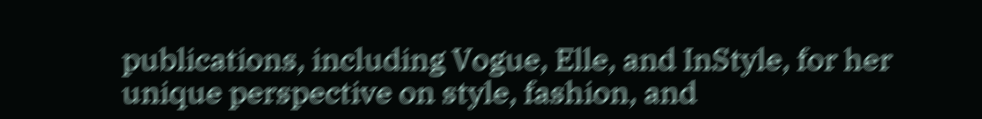publications, including Vogue, Elle, and InStyle, for her unique perspective on style, fashion, and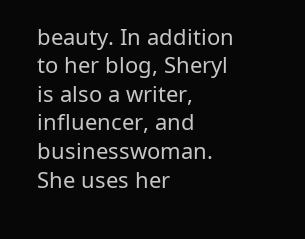beauty. In addition to her blog, Sheryl is also a writer, influencer, and businesswoman. She uses her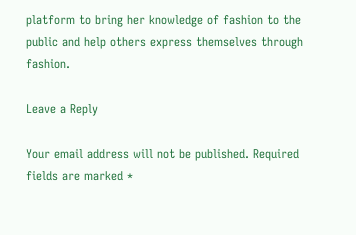platform to bring her knowledge of fashion to the public and help others express themselves through fashion.

Leave a Reply

Your email address will not be published. Required fields are marked *